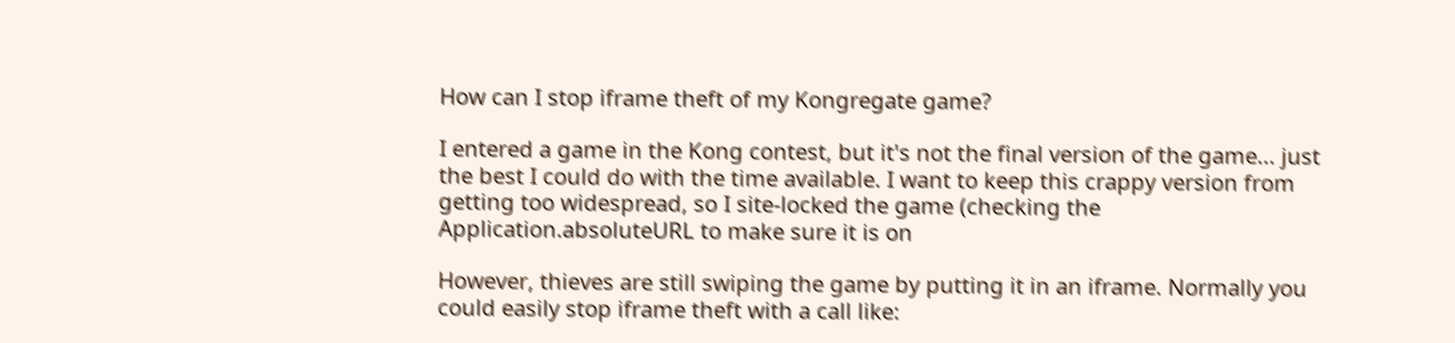How can I stop iframe theft of my Kongregate game?

I entered a game in the Kong contest, but it's not the final version of the game... just the best I could do with the time available. I want to keep this crappy version from getting too widespread, so I site-locked the game (checking the Application.absoluteURL to make sure it is on

However, thieves are still swiping the game by putting it in an iframe. Normally you could easily stop iframe theft with a call like: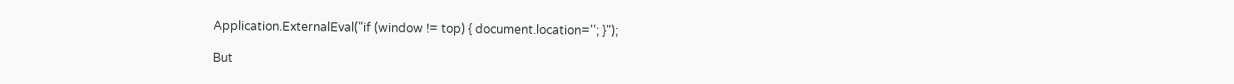Application.ExternalEval("if (window != top) { document.location=''; }");

But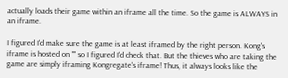actually loads their game within an iframe all the time. So the game is ALWAYS in an iframe.

I figured I'd make sure the game is at least iframed by the right person. Kong's iframe is hosted on "" so I figured I'd check that. But the thieves who are taking the game are simply iframing Kongregate's iframe! Thus, it always looks like the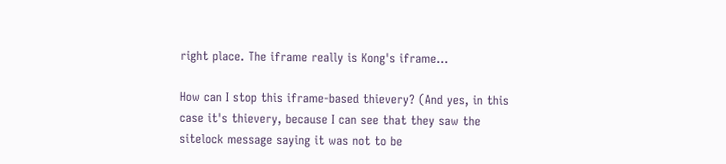right place. The iframe really is Kong's iframe...

How can I stop this iframe-based thievery? (And yes, in this case it's thievery, because I can see that they saw the sitelock message saying it was not to be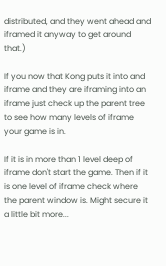distributed, and they went ahead and iframed it anyway to get around that.)

If you now that Kong puts it into and iframe and they are iframing into an iframe just check up the parent tree to see how many levels of iframe your game is in.

If it is in more than 1 level deep of iframe don't start the game. Then if it is one level of iframe check where the parent window is. Might secure it a little bit more...